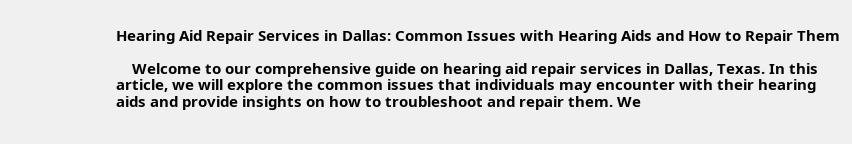Hearing Aid Repair Services in Dallas: Common Issues with Hearing Aids and How to Repair Them

    Welcome to our comprehensive guide on hearing aid repair services in Dallas, Texas. In this article, we will explore the common issues that individuals may encounter with their hearing aids and provide insights on how to troubleshoot and repair them. We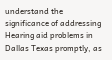understand the significance of addressing Hearing aid problems in Dallas Texas promptly, as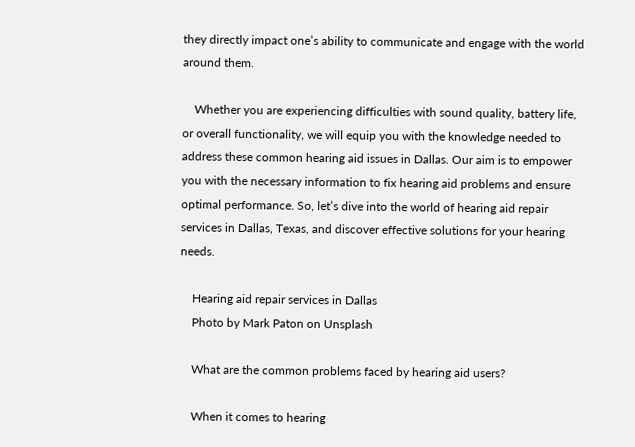they directly impact one’s ability to communicate and engage with the world around them.

    Whether you are experiencing difficulties with sound quality, battery life, or overall functionality, we will equip you with the knowledge needed to address these common hearing aid issues in Dallas. Our aim is to empower you with the necessary information to fix hearing aid problems and ensure optimal performance. So, let’s dive into the world of hearing aid repair services in Dallas, Texas, and discover effective solutions for your hearing needs.

    Hearing aid repair services in Dallas
    Photo by Mark Paton on Unsplash

    What are the common problems faced by hearing aid users?

    When it comes to hearing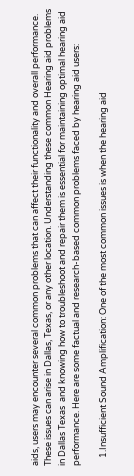aids, users may encounter several common problems that can affect their functionality and overall performance. These issues can arise in Dallas, Texas, or any other location. Understanding these common Hearing aid problems in Dallas Texas  and knowing how to troubleshoot and repair them is essential for maintaining optimal hearing aid performance. Here are some factual and research-based common problems faced by hearing aid users:

    1.Insufficient Sound Amplification: One of the most common issues is when the hearing aid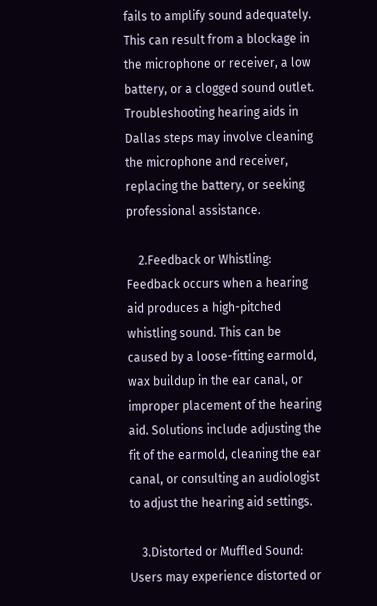fails to amplify sound adequately. This can result from a blockage in the microphone or receiver, a low battery, or a clogged sound outlet. Troubleshooting hearing aids in Dallas steps may involve cleaning the microphone and receiver, replacing the battery, or seeking professional assistance.

    2.Feedback or Whistling: Feedback occurs when a hearing aid produces a high-pitched whistling sound. This can be caused by a loose-fitting earmold, wax buildup in the ear canal, or improper placement of the hearing aid. Solutions include adjusting the fit of the earmold, cleaning the ear canal, or consulting an audiologist to adjust the hearing aid settings.

    3.Distorted or Muffled Sound: Users may experience distorted or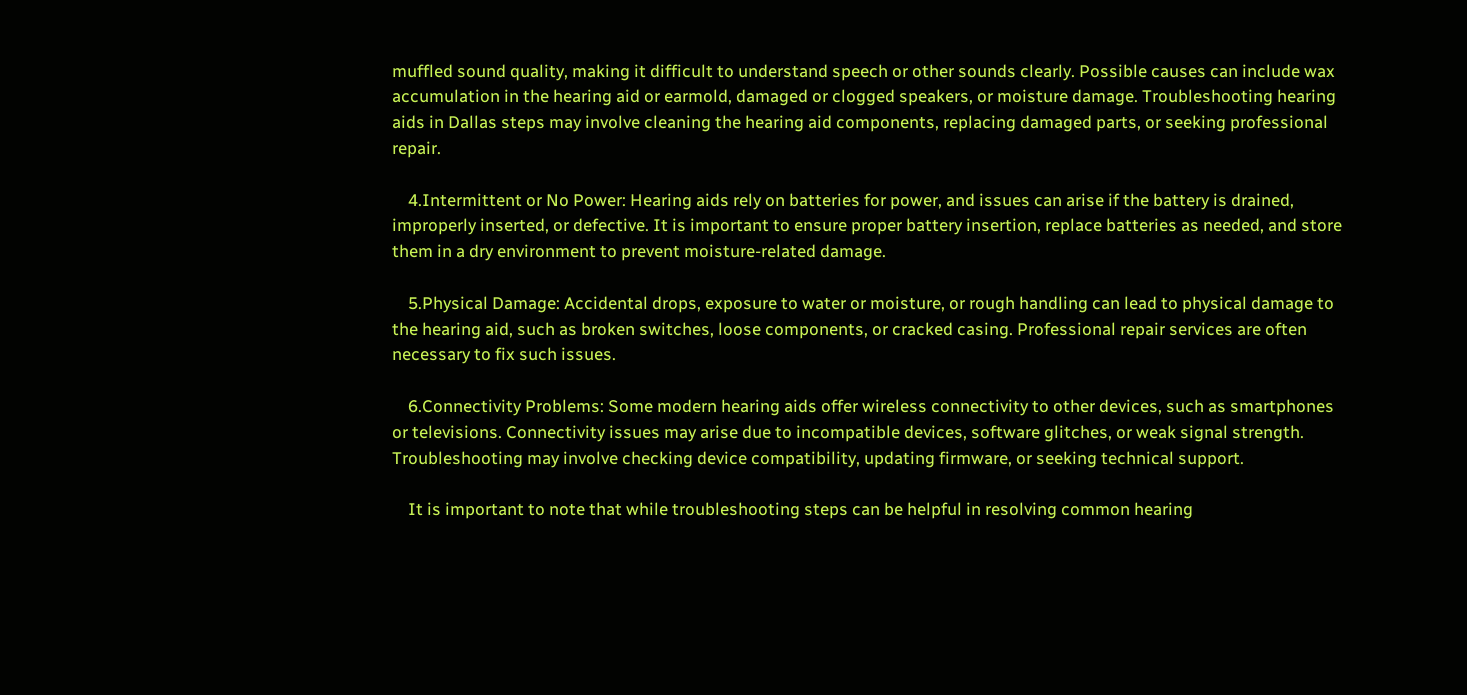muffled sound quality, making it difficult to understand speech or other sounds clearly. Possible causes can include wax accumulation in the hearing aid or earmold, damaged or clogged speakers, or moisture damage. Troubleshooting hearing aids in Dallas steps may involve cleaning the hearing aid components, replacing damaged parts, or seeking professional repair.

    4.Intermittent or No Power: Hearing aids rely on batteries for power, and issues can arise if the battery is drained, improperly inserted, or defective. It is important to ensure proper battery insertion, replace batteries as needed, and store them in a dry environment to prevent moisture-related damage.

    5.Physical Damage: Accidental drops, exposure to water or moisture, or rough handling can lead to physical damage to the hearing aid, such as broken switches, loose components, or cracked casing. Professional repair services are often necessary to fix such issues.

    6.Connectivity Problems: Some modern hearing aids offer wireless connectivity to other devices, such as smartphones or televisions. Connectivity issues may arise due to incompatible devices, software glitches, or weak signal strength. Troubleshooting may involve checking device compatibility, updating firmware, or seeking technical support.

    It is important to note that while troubleshooting steps can be helpful in resolving common hearing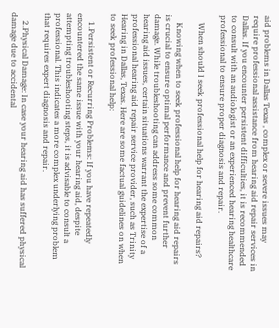aid problems in Dallas Texas , complex or severe issues may require professional assistance from hearing aid repair services in Dallas. If you encounter persistent difficulties, it is recommended to consult with an audiologist or an experienced hearing healthcare professional to ensure proper diagnosis and repair.

    When should I seek professional help for hearing aid repairs?

    Knowing when to seek professional help for hearing aid repairs is crucial to ensure optimal performance and prevent further damage. While troubleshooting can address some common hearing aid issues, certain situations warrant the expertise of a professional hearing aid repair service provider, such as Trinity Hearing in Dallas, Texas. Here are some factual guidelines on when to seek professional help:

    1.Persistent or Recurring Problems: If you have repeatedly encountered the same issue with your hearing aid, despite attempting troubleshooting steps, it is advisable to consult a professional. This indicates a more complex underlying problem that requires expert diagnosis and repair.

    2.Physical Damage: In case your hearing aid has suffered physical damage due to accidental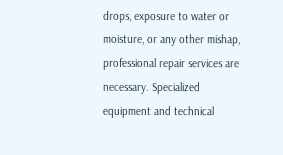drops, exposure to water or moisture, or any other mishap, professional repair services are necessary. Specialized equipment and technical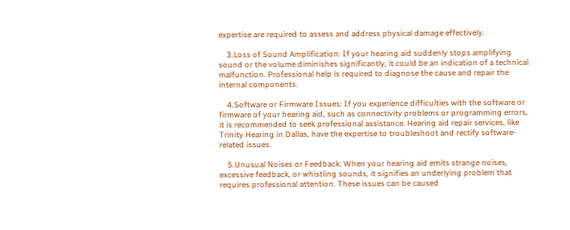expertise are required to assess and address physical damage effectively.

    3.Loss of Sound Amplification: If your hearing aid suddenly stops amplifying sound or the volume diminishes significantly, it could be an indication of a technical malfunction. Professional help is required to diagnose the cause and repair the internal components.

    4.Software or Firmware Issues: If you experience difficulties with the software or firmware of your hearing aid, such as connectivity problems or programming errors, it is recommended to seek professional assistance. Hearing aid repair services, like Trinity Hearing in Dallas, have the expertise to troubleshoot and rectify software-related issues.

    5.Unusual Noises or Feedback: When your hearing aid emits strange noises, excessive feedback, or whistling sounds, it signifies an underlying problem that requires professional attention. These issues can be caused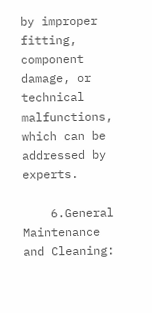by improper fitting, component damage, or technical malfunctions, which can be addressed by experts.

    6.General Maintenance and Cleaning: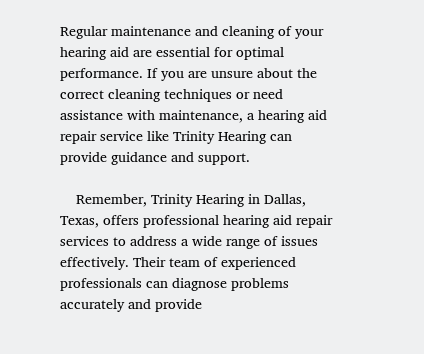Regular maintenance and cleaning of your hearing aid are essential for optimal performance. If you are unsure about the correct cleaning techniques or need assistance with maintenance, a hearing aid repair service like Trinity Hearing can provide guidance and support.

    Remember, Trinity Hearing in Dallas, Texas, offers professional hearing aid repair services to address a wide range of issues effectively. Their team of experienced professionals can diagnose problems accurately and provide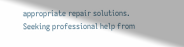appropriate repair solutions. Seeking professional help from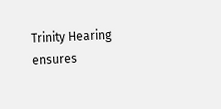Trinity Hearing ensures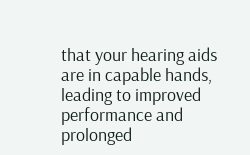that your hearing aids are in capable hands, leading to improved performance and prolonged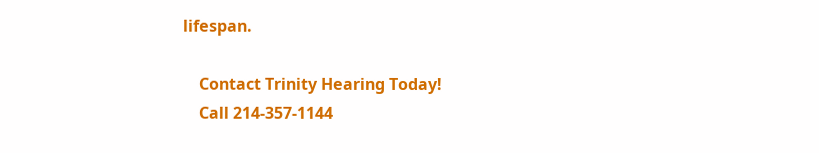lifespan.

    Contact Trinity Hearing Today!
    Call 214-357-1144